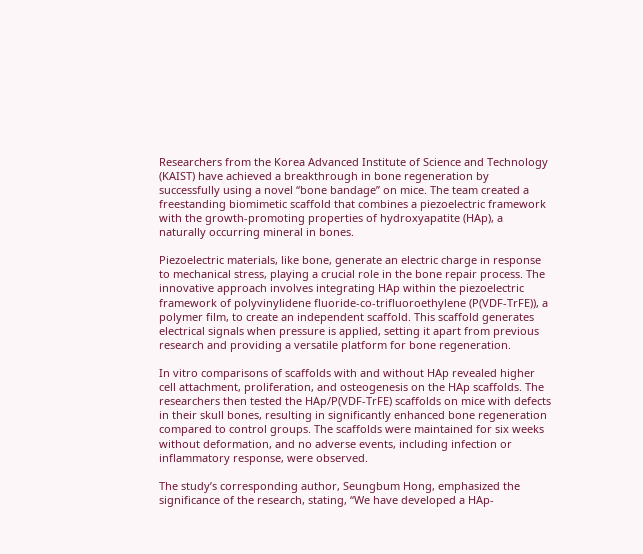Researchers from the Korea Advanced Institute of Science and Technology (KAIST) have achieved a breakthrough in bone regeneration by successfully using a novel “bone bandage” on mice. The team created a freestanding biomimetic scaffold that combines a piezoelectric framework with the growth-promoting properties of hydroxyapatite (HAp), a naturally occurring mineral in bones.

Piezoelectric materials, like bone, generate an electric charge in response to mechanical stress, playing a crucial role in the bone repair process. The innovative approach involves integrating HAp within the piezoelectric framework of polyvinylidene fluoride-co-trifluoroethylene (P(VDF-TrFE)), a polymer film, to create an independent scaffold. This scaffold generates electrical signals when pressure is applied, setting it apart from previous research and providing a versatile platform for bone regeneration.

In vitro comparisons of scaffolds with and without HAp revealed higher cell attachment, proliferation, and osteogenesis on the HAp scaffolds. The researchers then tested the HAp/P(VDF-TrFE) scaffolds on mice with defects in their skull bones, resulting in significantly enhanced bone regeneration compared to control groups. The scaffolds were maintained for six weeks without deformation, and no adverse events, including infection or inflammatory response, were observed.

The study’s corresponding author, Seungbum Hong, emphasized the significance of the research, stating, “We have developed a HAp-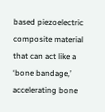based piezoelectric composite material that can act like a ‘bone bandage,’ accelerating bone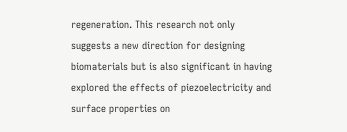regeneration. This research not only suggests a new direction for designing biomaterials but is also significant in having explored the effects of piezoelectricity and surface properties on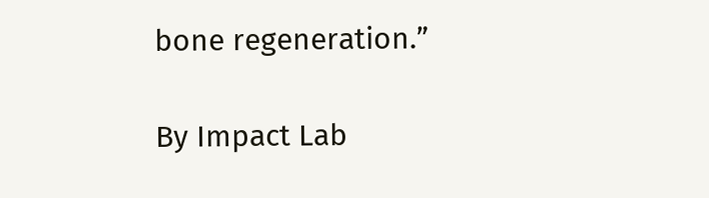bone regeneration.”

By Impact Lab